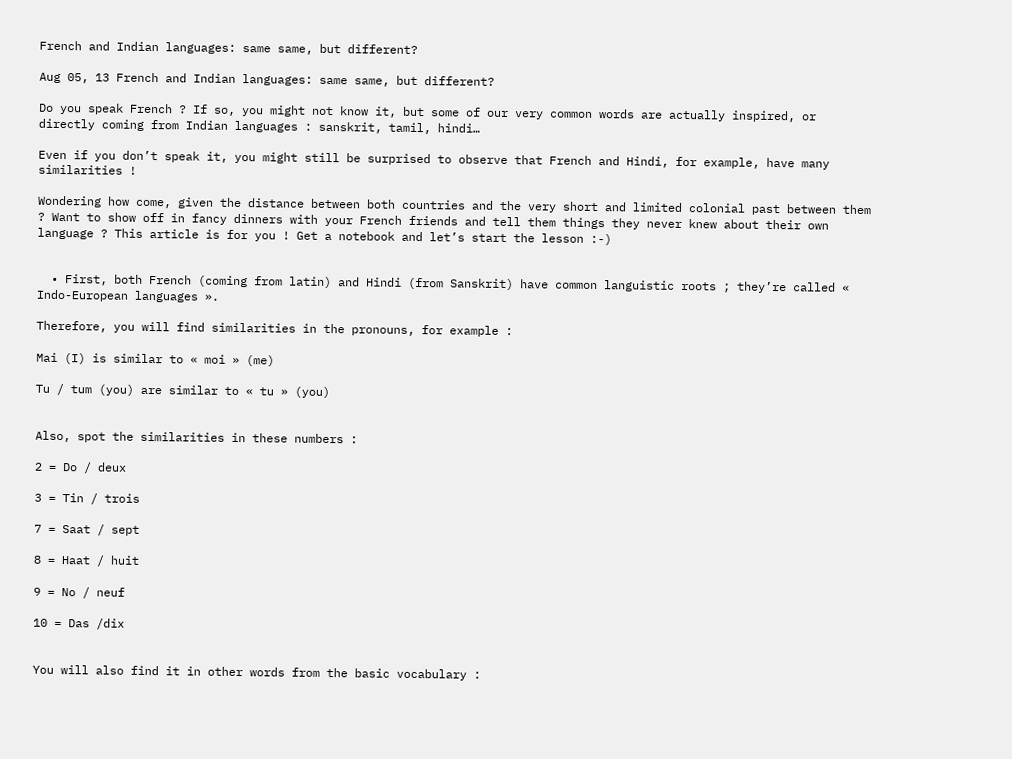French and Indian languages: same same, but different?

Aug 05, 13 French and Indian languages: same same, but different?

Do you speak French ? If so, you might not know it, but some of our very common words are actually inspired, or directly coming from Indian languages : sanskrit, tamil, hindi…

Even if you don’t speak it, you might still be surprised to observe that French and Hindi, for example, have many similarities !

Wondering how come, given the distance between both countries and the very short and limited colonial past between them ? Want to show off in fancy dinners with your French friends and tell them things they never knew about their own language ? This article is for you ! Get a notebook and let’s start the lesson :-)


  • First, both French (coming from latin) and Hindi (from Sanskrit) have common languistic roots ; they’re called « Indo-European languages ».

Therefore, you will find similarities in the pronouns, for example :

Mai (I) is similar to « moi » (me)

Tu / tum (you) are similar to « tu » (you)


Also, spot the similarities in these numbers :

2 = Do / deux

3 = Tin / trois

7 = Saat / sept

8 = Haat / huit

9 = No / neuf

10 = Das /dix


You will also find it in other words from the basic vocabulary :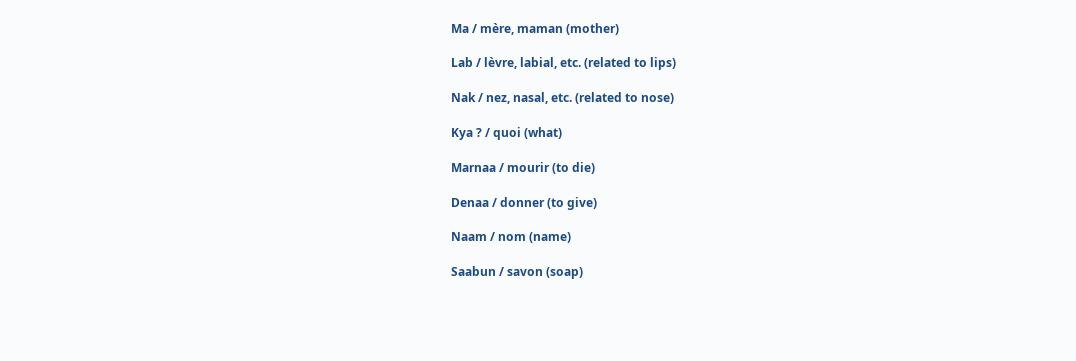Ma / mère, maman (mother)

Lab / lèvre, labial, etc. (related to lips)

Nak / nez, nasal, etc. (related to nose)

Kya ? / quoi (what)

Marnaa / mourir (to die)

Denaa / donner (to give)

Naam / nom (name)

Saabun / savon (soap)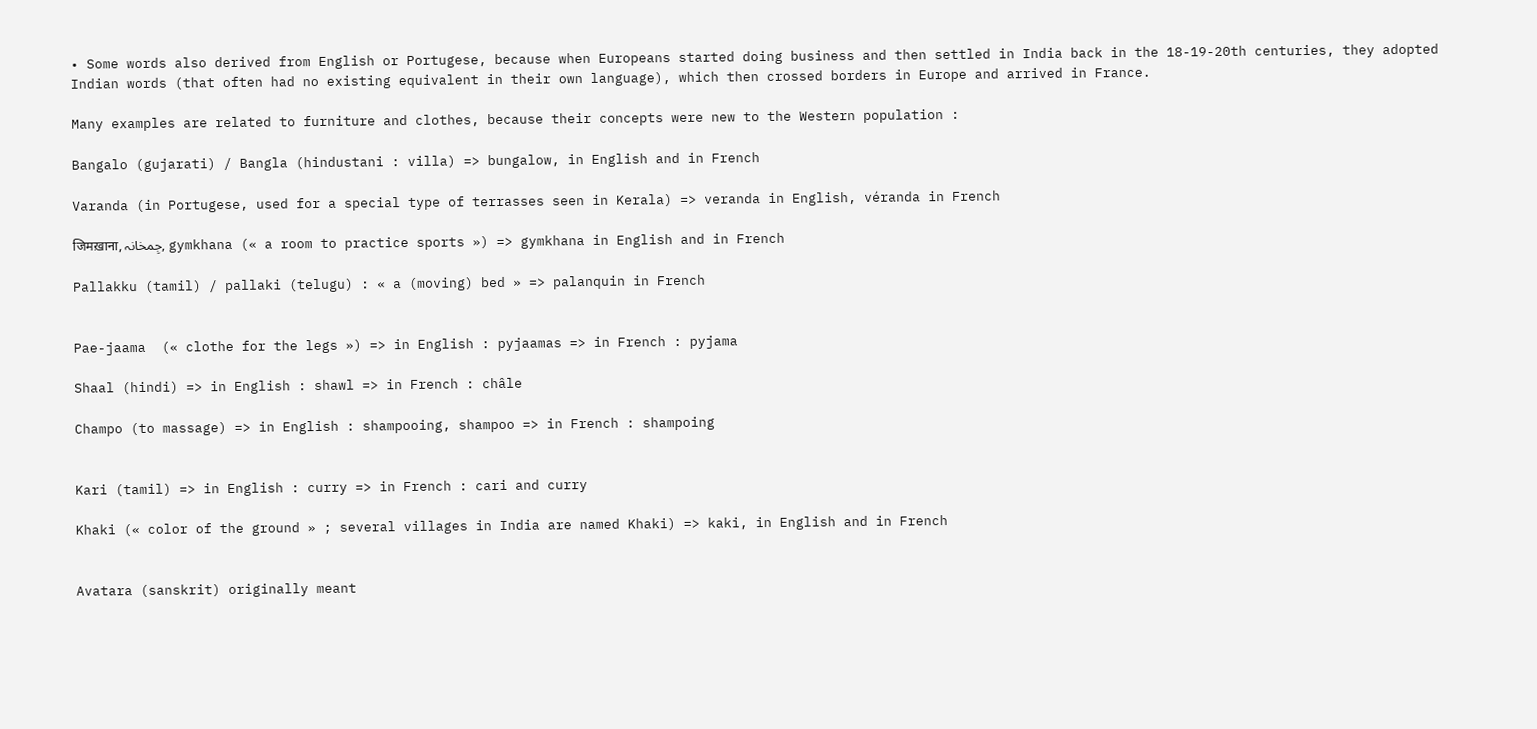• Some words also derived from English or Portugese, because when Europeans started doing business and then settled in India back in the 18-19-20th centuries, they adopted Indian words (that often had no existing equivalent in their own language), which then crossed borders in Europe and arrived in France.

Many examples are related to furniture and clothes, because their concepts were new to the Western population :

Bangalo (gujarati) / Bangla (hindustani : villa) => bungalow, in English and in French

Varanda (in Portugese, used for a special type of terrasses seen in Kerala) => veranda in English, véranda in French

जिमख़ाना, جِمخانہ, gymkhana (« a room to practice sports ») => gymkhana in English and in French

Pallakku (tamil) / pallaki (telugu) : « a (moving) bed » => palanquin in French


Pae-jaama  (« clothe for the legs ») => in English : pyjaamas => in French : pyjama

Shaal (hindi) => in English : shawl => in French : châle

Champo (to massage) => in English : shampooing, shampoo => in French : shampoing


Kari (tamil) => in English : curry => in French : cari and curry

Khaki (« color of the ground » ; several villages in India are named Khaki) => kaki, in English and in French


Avatara (sanskrit) originally meant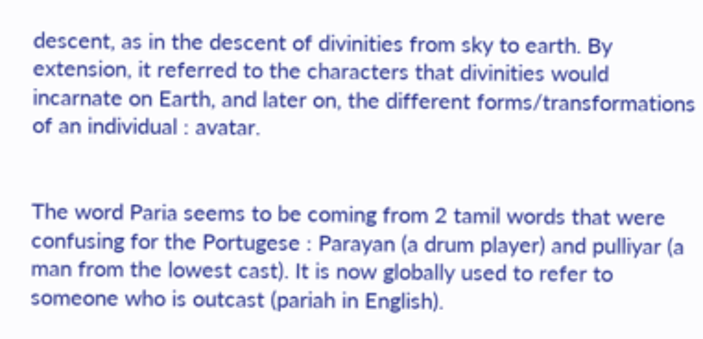descent, as in the descent of divinities from sky to earth. By extension, it referred to the characters that divinities would incarnate on Earth, and later on, the different forms/transformations of an individual : avatar.


The word Paria seems to be coming from 2 tamil words that were confusing for the Portugese : Parayan (a drum player) and pulliyar (a man from the lowest cast). It is now globally used to refer to someone who is outcast (pariah in English).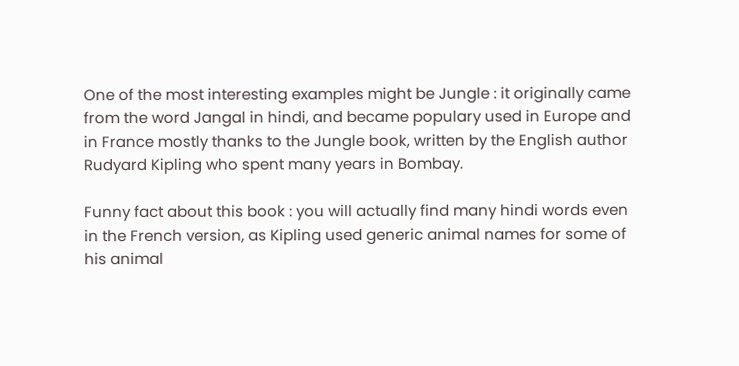One of the most interesting examples might be Jungle : it originally came from the word Jangal in hindi, and became populary used in Europe and in France mostly thanks to the Jungle book, written by the English author Rudyard Kipling who spent many years in Bombay.

Funny fact about this book : you will actually find many hindi words even in the French version, as Kipling used generic animal names for some of his animal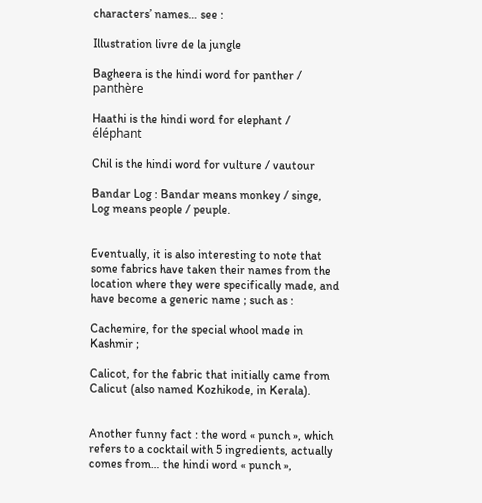characters’ names… see :

Illustration livre de la jungle

Bagheera is the hindi word for panther / panthère

Haathi is the hindi word for elephant / éléphant

Chil is the hindi word for vulture / vautour

Bandar Log : Bandar means monkey / singe, Log means people / peuple.


Eventually, it is also interesting to note that some fabrics have taken their names from the location where they were specifically made, and have become a generic name ; such as :

Cachemire, for the special whool made in Kashmir ;

Calicot, for the fabric that initially came from Calicut (also named Kozhikode, in Kerala).


Another funny fact : the word « punch », which refers to a cocktail with 5 ingredients, actually comes from… the hindi word « punch »,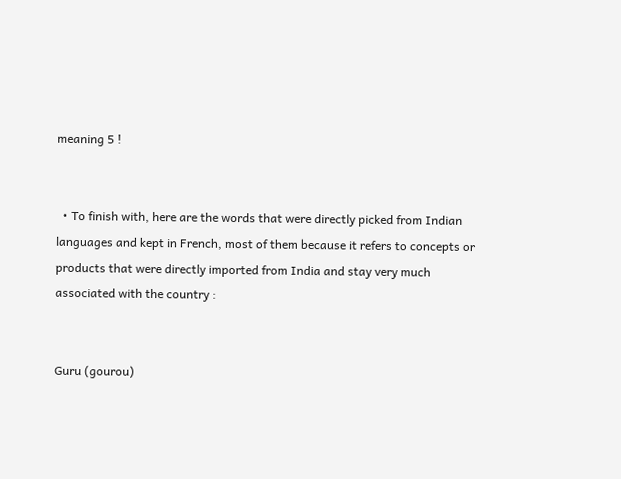meaning 5 !


  • To finish with, here are the words that were directly picked from Indian languages and kept in French, most of them because it refers to concepts or products that were directly imported from India and stay very much associated with the country :


Guru (gourou)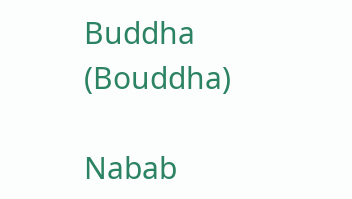Buddha (Bouddha)

Nabab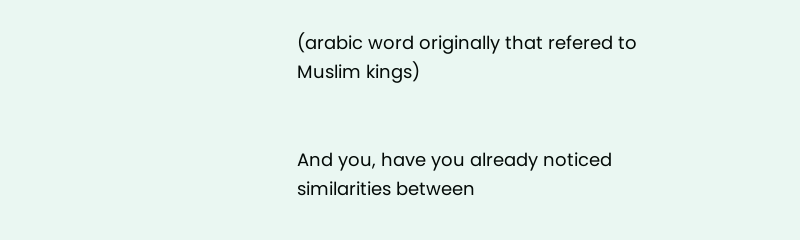(arabic word originally that refered to Muslim kings)


And you, have you already noticed similarities between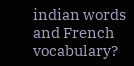indian words and French vocabulary?